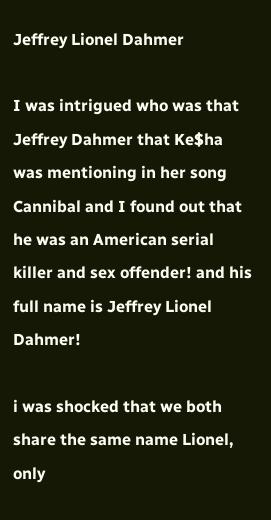Jeffrey Lionel Dahmer

I was intrigued who was that Jeffrey Dahmer that Ke$ha was mentioning in her song Cannibal and I found out that he was an American serial killer and sex offender! and his full name is Jeffrey Lionel Dahmer!

i was shocked that we both share the same name Lionel, only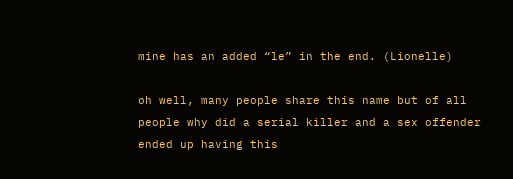mine has an added “le” in the end. (Lionelle)

oh well, many people share this name but of all people why did a serial killer and a sex offender ended up having this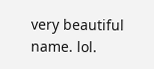very beautiful name. lol.